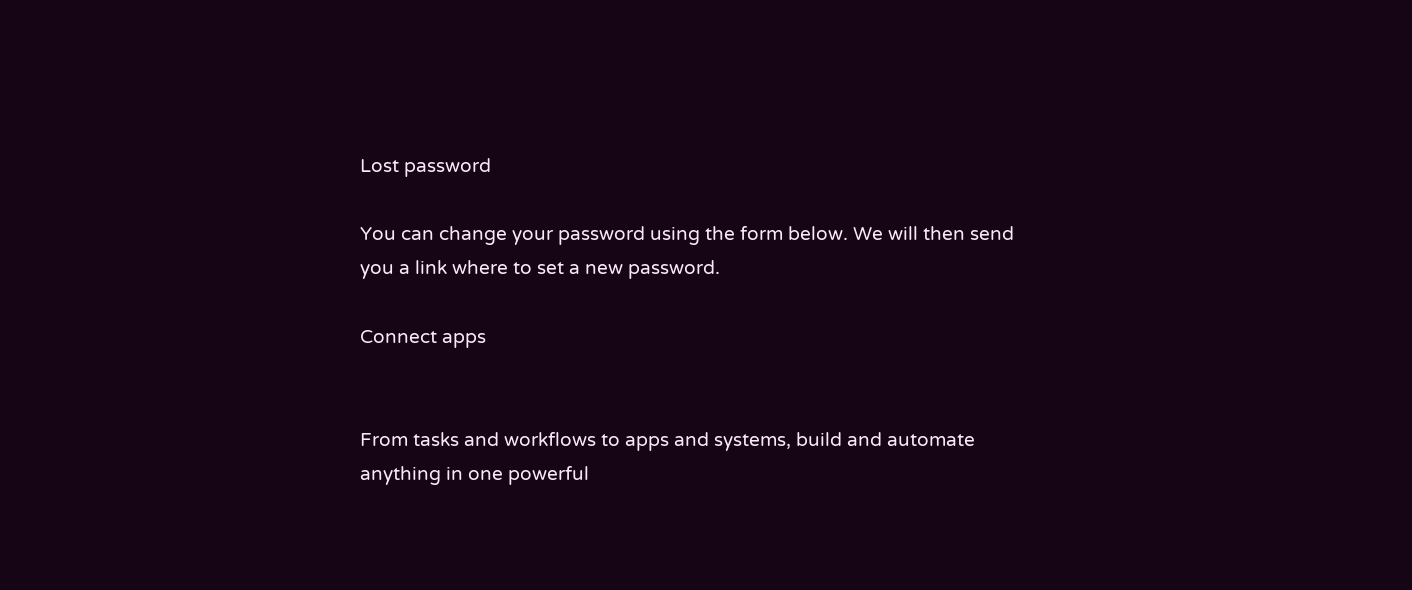Lost password

You can change your password using the form below. We will then send you a link where to set a new password.

Connect apps


From tasks and workflows to apps and systems, build and automate anything in one powerful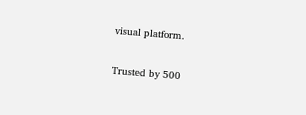visual platform.

Trusted by 500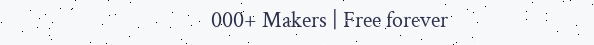000+ Makers | Free forever